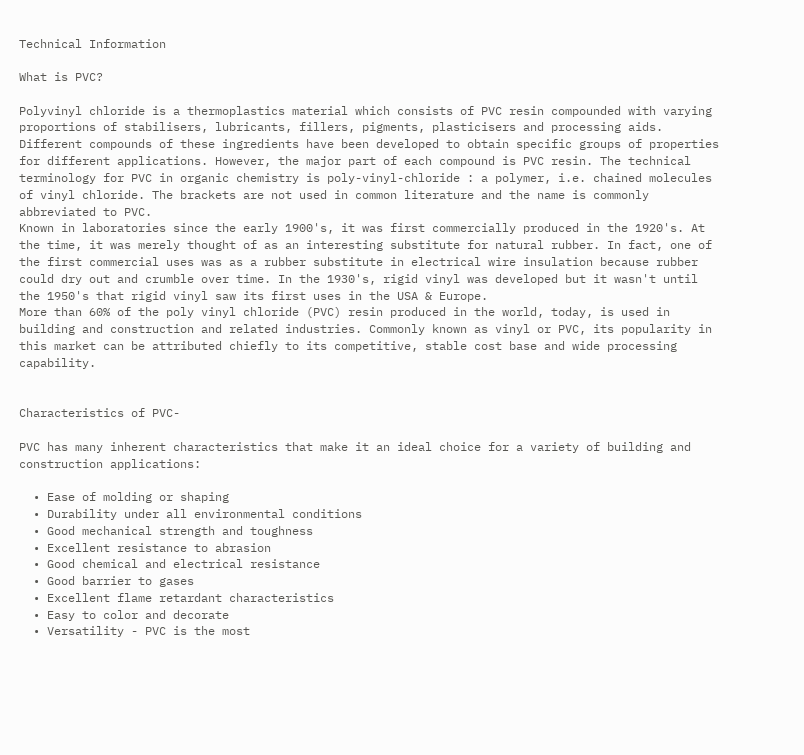Technical Information

What is PVC?

Polyvinyl chloride is a thermoplastics material which consists of PVC resin compounded with varying proportions of stabilisers, lubricants, fillers, pigments, plasticisers and processing aids. Different compounds of these ingredients have been developed to obtain specific groups of properties for different applications. However, the major part of each compound is PVC resin. The technical terminology for PVC in organic chemistry is poly-vinyl-chloride : a polymer, i.e. chained molecules of vinyl chloride. The brackets are not used in common literature and the name is commonly abbreviated to PVC.
Known in laboratories since the early 1900's, it was first commercially produced in the 1920's. At the time, it was merely thought of as an interesting substitute for natural rubber. In fact, one of the first commercial uses was as a rubber substitute in electrical wire insulation because rubber could dry out and crumble over time. In the 1930's, rigid vinyl was developed but it wasn't until the 1950's that rigid vinyl saw its first uses in the USA & Europe.
More than 60% of the poly vinyl chloride (PVC) resin produced in the world, today, is used in building and construction and related industries. Commonly known as vinyl or PVC, its popularity in this market can be attributed chiefly to its competitive, stable cost base and wide processing capability.


Characteristics of PVC-

PVC has many inherent characteristics that make it an ideal choice for a variety of building and construction applications:

  • Ease of molding or shaping
  • Durability under all environmental conditions
  • Good mechanical strength and toughness
  • Excellent resistance to abrasion
  • Good chemical and electrical resistance
  • Good barrier to gases
  • Excellent flame retardant characteristics
  • Easy to color and decorate
  • Versatility - PVC is the most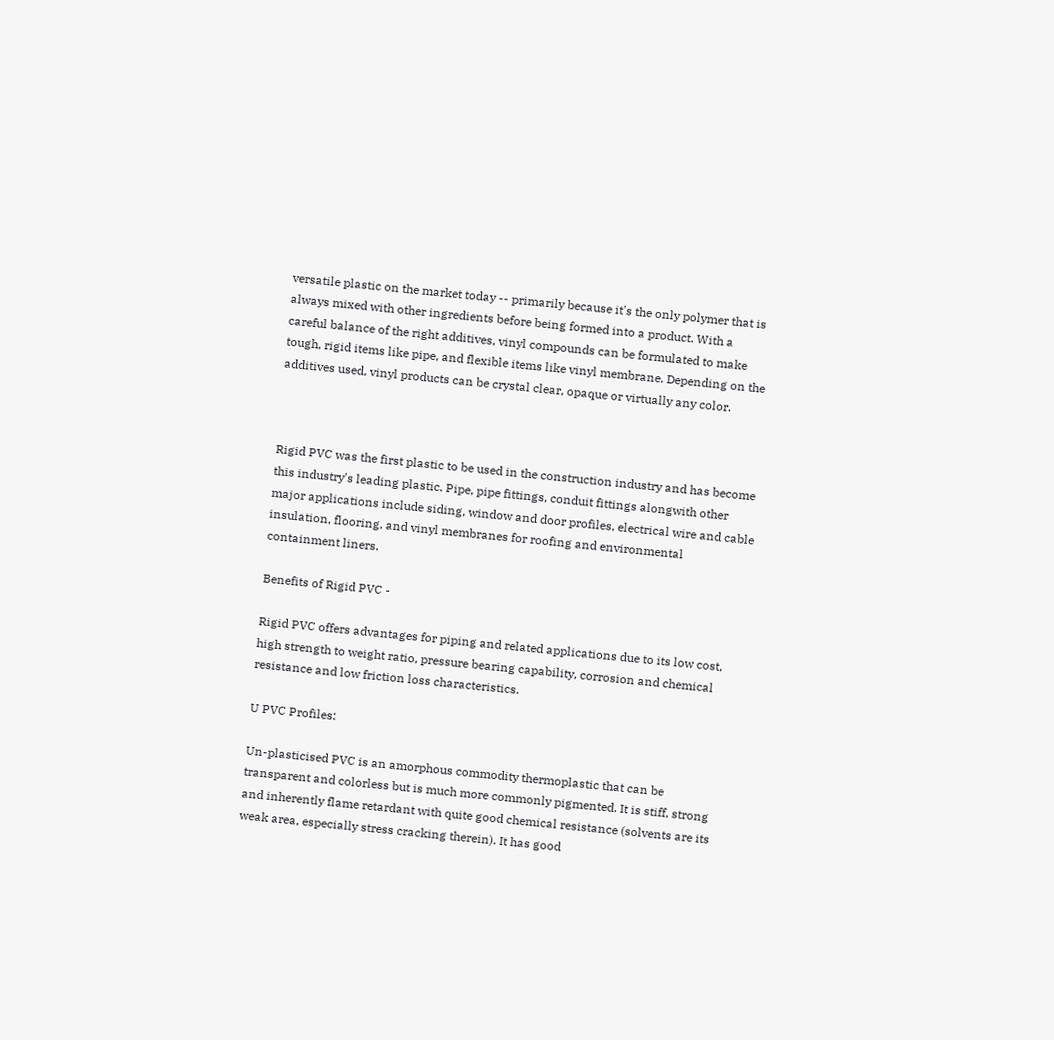versatile plastic on the market today -- primarily because it's the only polymer that is always mixed with other ingredients before being formed into a product. With a careful balance of the right additives, vinyl compounds can be formulated to make tough, rigid items like pipe, and flexible items like vinyl membrane. Depending on the additives used, vinyl products can be crystal clear, opaque or virtually any color.



Rigid PVC was the first plastic to be used in the construction industry and has become this industry's leading plastic. Pipe, pipe fittings, conduit fittings alongwith other major applications include siding, window and door profiles, electrical wire and cable insulation, flooring, and vinyl membranes for roofing and environmental containment liners.

Benefits of Rigid PVC -

Rigid PVC offers advantages for piping and related applications due to its low cost, high strength to weight ratio, pressure bearing capability, corrosion and chemical resistance and low friction loss characteristics.

U PVC Profiles:

Un-plasticised PVC is an amorphous commodity thermoplastic that can be transparent and colorless but is much more commonly pigmented. It is stiff, strong and inherently flame retardant with quite good chemical resistance (solvents are its weak area, especially stress cracking therein). It has good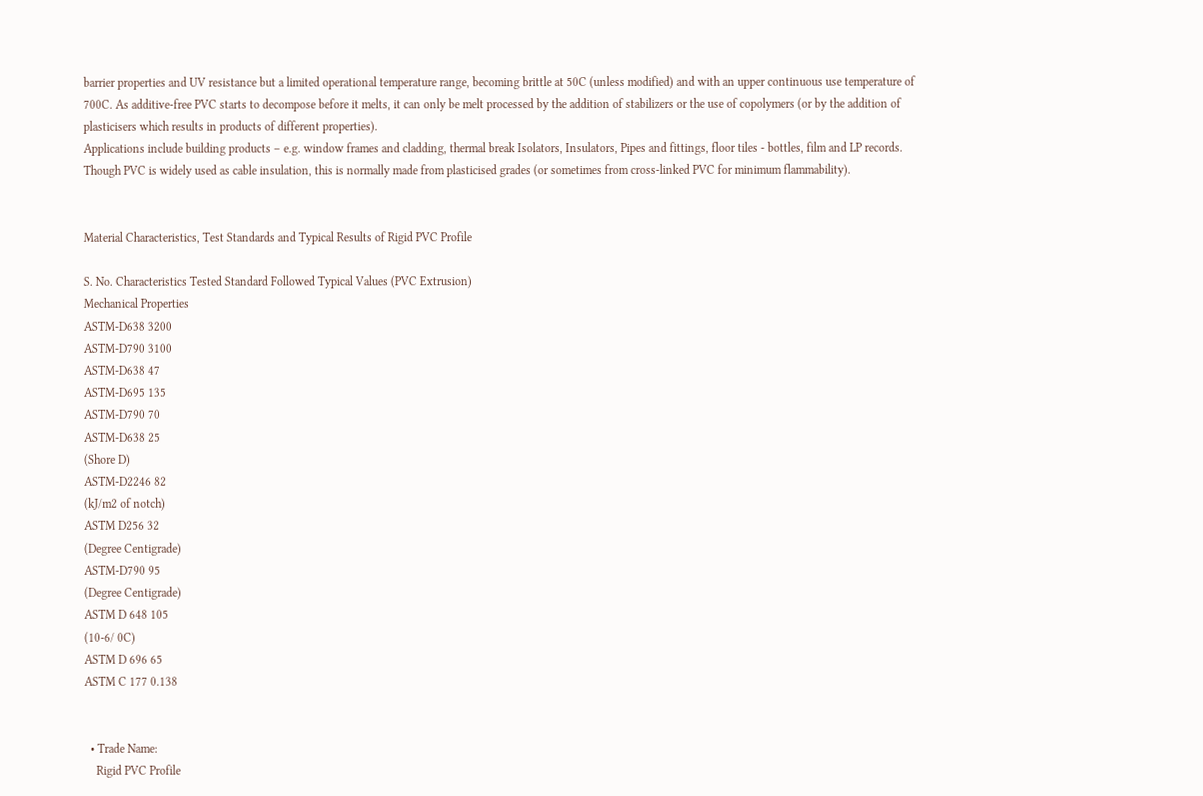barrier properties and UV resistance but a limited operational temperature range, becoming brittle at 50C (unless modified) and with an upper continuous use temperature of 700C. As additive-free PVC starts to decompose before it melts, it can only be melt processed by the addition of stabilizers or the use of copolymers (or by the addition of plasticisers which results in products of different properties).
Applications include building products – e.g. window frames and cladding, thermal break Isolators, Insulators, Pipes and fittings, floor tiles - bottles, film and LP records. Though PVC is widely used as cable insulation, this is normally made from plasticised grades (or sometimes from cross-linked PVC for minimum flammability).


Material Characteristics, Test Standards and Typical Results of Rigid PVC Profile

S. No. Characteristics Tested Standard Followed Typical Values (PVC Extrusion)
Mechanical Properties
ASTM-D638 3200
ASTM-D790 3100
ASTM-D638 47
ASTM-D695 135
ASTM-D790 70
ASTM-D638 25
(Shore D)
ASTM-D2246 82
(kJ/m2 of notch)
ASTM D256 32
(Degree Centigrade)
ASTM-D790 95
(Degree Centigrade)
ASTM D 648 105
(10-6/ 0C)
ASTM D 696 65
ASTM C 177 0.138


  • Trade Name:
    Rigid PVC Profile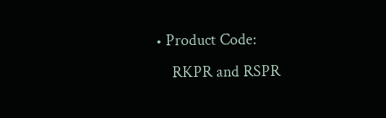• Product Code:
    RKPR and RSPR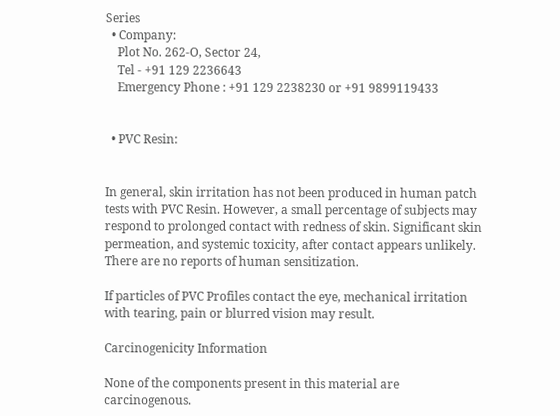Series
  • Company:
    Plot No. 262-O, Sector 24,
    Tel - +91 129 2236643
    Emergency Phone : +91 129 2238230 or +91 9899119433


  • PVC Resin:


In general, skin irritation has not been produced in human patch tests with PVC Resin. However, a small percentage of subjects may respond to prolonged contact with redness of skin. Significant skin permeation, and systemic toxicity, after contact appears unlikely. There are no reports of human sensitization.

If particles of PVC Profiles contact the eye, mechanical irritation with tearing, pain or blurred vision may result.

Carcinogenicity Information

None of the components present in this material are carcinogenous.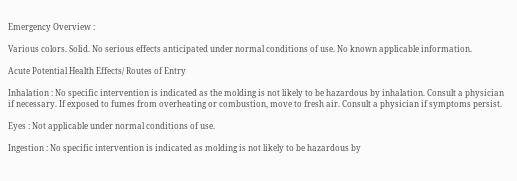Emergency Overview :

Various colors. Solid. No serious effects anticipated under normal conditions of use. No known applicable information.

Acute Potential Health Effects/ Routes of Entry

Inhalation : No specific intervention is indicated as the molding is not likely to be hazardous by inhalation. Consult a physician if necessary. If exposed to fumes from overheating or combustion, move to fresh air. Consult a physician if symptoms persist.

Eyes : Not applicable under normal conditions of use.

Ingestion : No specific intervention is indicated as molding is not likely to be hazardous by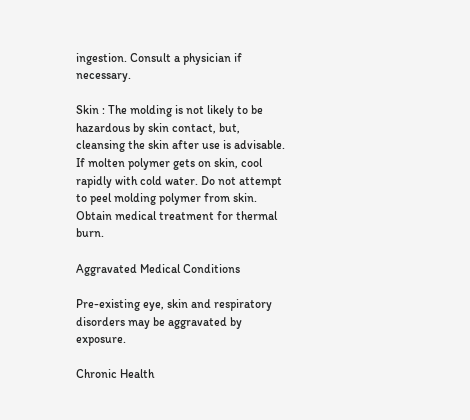ingestion. Consult a physician if necessary.

Skin : The molding is not likely to be hazardous by skin contact, but, cleansing the skin after use is advisable. If molten polymer gets on skin, cool rapidly with cold water. Do not attempt to peel molding polymer from skin. Obtain medical treatment for thermal burn.

Aggravated Medical Conditions

Pre-existing eye, skin and respiratory disorders may be aggravated by exposure.

Chronic Health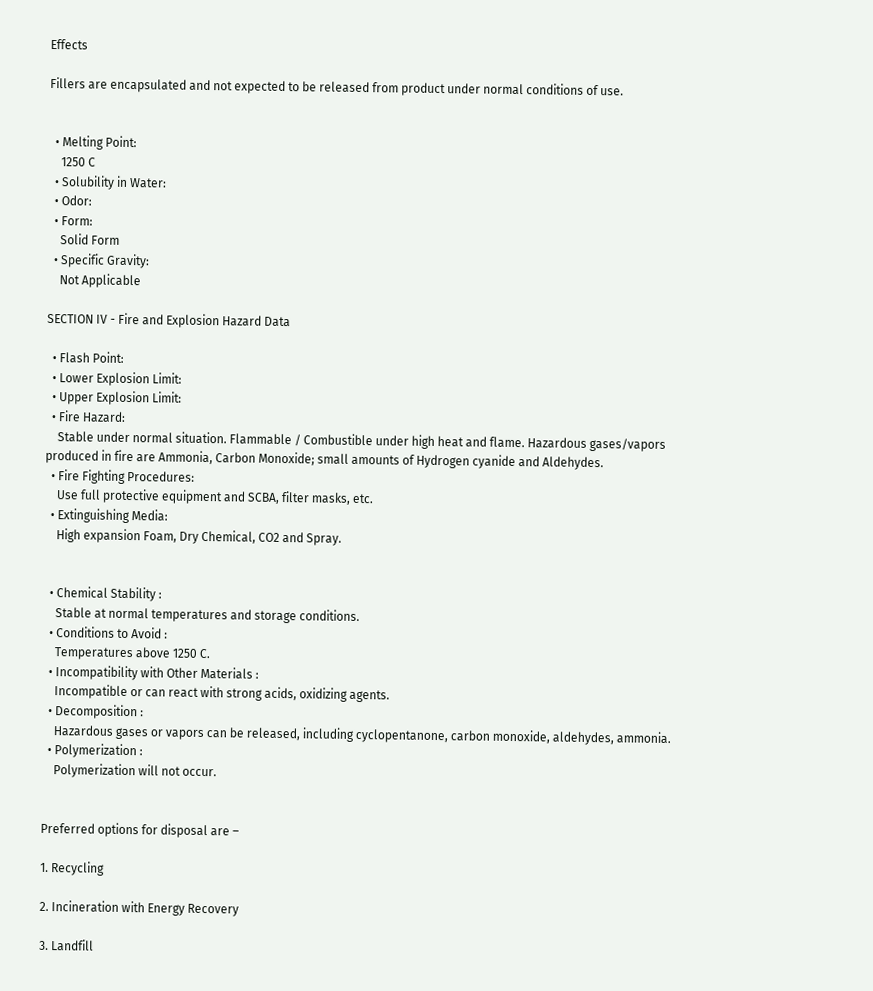Effects

Fillers are encapsulated and not expected to be released from product under normal conditions of use.


  • Melting Point:
    1250 C
  • Solubility in Water:
  • Odor:
  • Form:
    Solid Form
  • Specific Gravity:
    Not Applicable

SECTION IV - Fire and Explosion Hazard Data

  • Flash Point:
  • Lower Explosion Limit:
  • Upper Explosion Limit:
  • Fire Hazard:
    Stable under normal situation. Flammable / Combustible under high heat and flame. Hazardous gases/vapors produced in fire are Ammonia, Carbon Monoxide; small amounts of Hydrogen cyanide and Aldehydes.
  • Fire Fighting Procedures:
    Use full protective equipment and SCBA, filter masks, etc.
  • Extinguishing Media:
    High expansion Foam, Dry Chemical, CO2 and Spray.


  • Chemical Stability :
    Stable at normal temperatures and storage conditions.
  • Conditions to Avoid :
    Temperatures above 1250 C.
  • Incompatibility with Other Materials :
    Incompatible or can react with strong acids, oxidizing agents.
  • Decomposition :
    Hazardous gases or vapors can be released, including cyclopentanone, carbon monoxide, aldehydes, ammonia.
  • Polymerization :
    Polymerization will not occur.


Preferred options for disposal are –

1. Recycling

2. Incineration with Energy Recovery

3. Landfill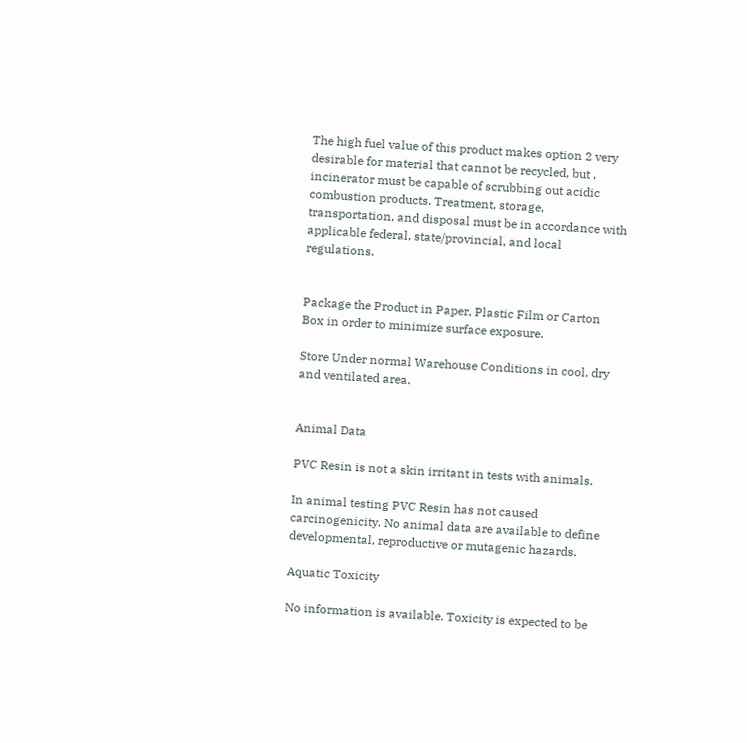The high fuel value of this product makes option 2 very desirable for material that cannot be recycled, but , incinerator must be capable of scrubbing out acidic combustion products. Treatment, storage, transportation, and disposal must be in accordance with applicable federal, state/provincial, and local regulations.


Package the Product in Paper, Plastic Film or Carton Box in order to minimize surface exposure.

Store Under normal Warehouse Conditions in cool, dry and ventilated area.


Animal Data

PVC Resin is not a skin irritant in tests with animals.

In animal testing PVC Resin has not caused carcinogenicity. No animal data are available to define developmental, reproductive or mutagenic hazards.

Aquatic Toxicity

No information is available. Toxicity is expected to be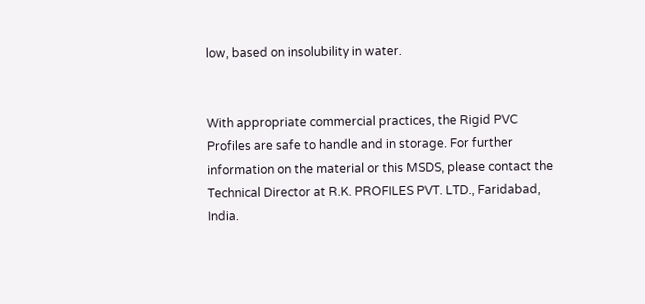low, based on insolubility in water.


With appropriate commercial practices, the Rigid PVC Profiles are safe to handle and in storage. For further information on the material or this MSDS, please contact the Technical Director at R.K. PROFILES PVT. LTD., Faridabad, India.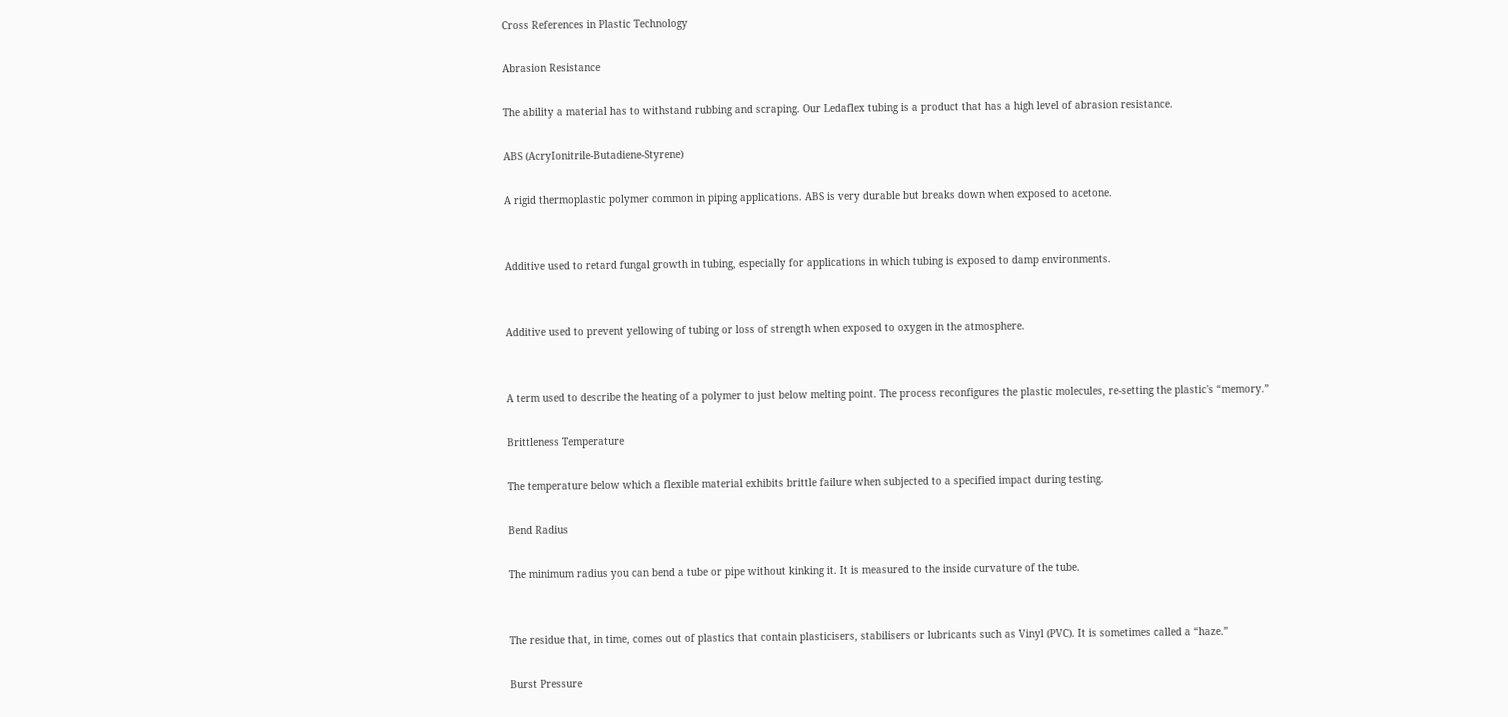Cross References in Plastic Technology

Abrasion Resistance

The ability a material has to withstand rubbing and scraping. Our Ledaflex tubing is a product that has a high level of abrasion resistance.

ABS (AcryIonitrile-Butadiene-Styrene)

A rigid thermoplastic polymer common in piping applications. ABS is very durable but breaks down when exposed to acetone.


Additive used to retard fungal growth in tubing, especially for applications in which tubing is exposed to damp environments.


Additive used to prevent yellowing of tubing or loss of strength when exposed to oxygen in the atmosphere.


A term used to describe the heating of a polymer to just below melting point. The process reconfigures the plastic molecules, re-setting the plastic's “memory.”

Brittleness Temperature

The temperature below which a flexible material exhibits brittle failure when subjected to a specified impact during testing.

Bend Radius

The minimum radius you can bend a tube or pipe without kinking it. It is measured to the inside curvature of the tube.


The residue that, in time, comes out of plastics that contain plasticisers, stabilisers or lubricants such as Vinyl (PVC). It is sometimes called a “haze.”

Burst Pressure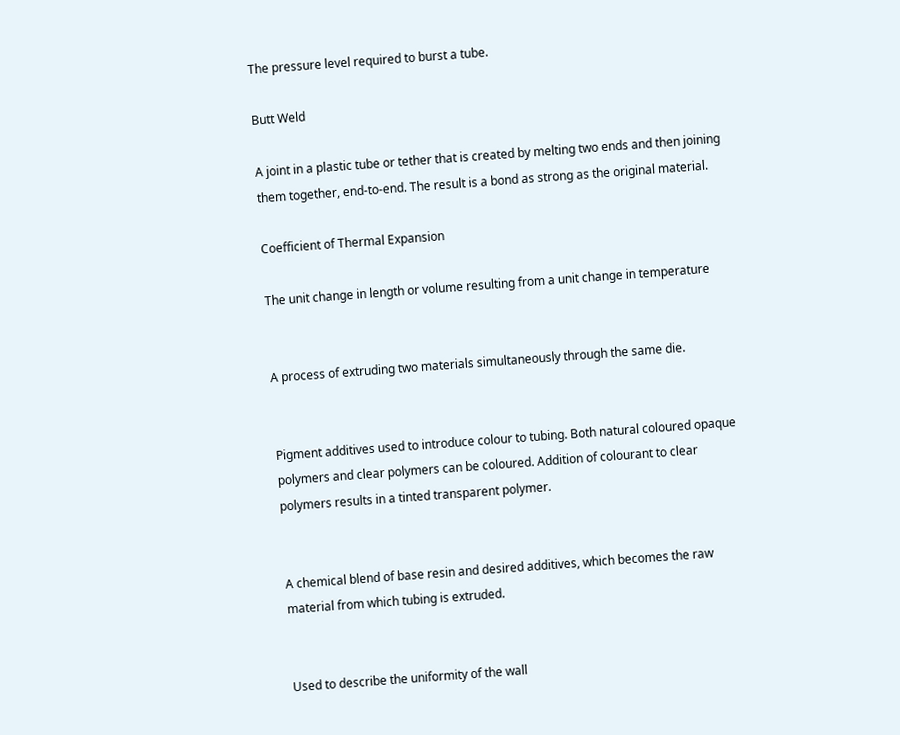The pressure level required to burst a tube.

Butt Weld

A joint in a plastic tube or tether that is created by melting two ends and then joining them together, end-to-end. The result is a bond as strong as the original material.

Coefficient of Thermal Expansion

The unit change in length or volume resulting from a unit change in temperature


A process of extruding two materials simultaneously through the same die.


Pigment additives used to introduce colour to tubing. Both natural coloured opaque polymers and clear polymers can be coloured. Addition of colourant to clear polymers results in a tinted transparent polymer.


A chemical blend of base resin and desired additives, which becomes the raw material from which tubing is extruded.


Used to describe the uniformity of the wall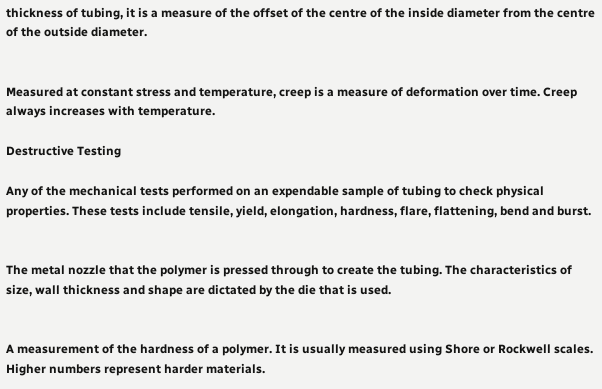thickness of tubing, it is a measure of the offset of the centre of the inside diameter from the centre of the outside diameter.


Measured at constant stress and temperature, creep is a measure of deformation over time. Creep always increases with temperature.

Destructive Testing

Any of the mechanical tests performed on an expendable sample of tubing to check physical properties. These tests include tensile, yield, elongation, hardness, flare, flattening, bend and burst.


The metal nozzle that the polymer is pressed through to create the tubing. The characteristics of size, wall thickness and shape are dictated by the die that is used.


A measurement of the hardness of a polymer. It is usually measured using Shore or Rockwell scales. Higher numbers represent harder materials.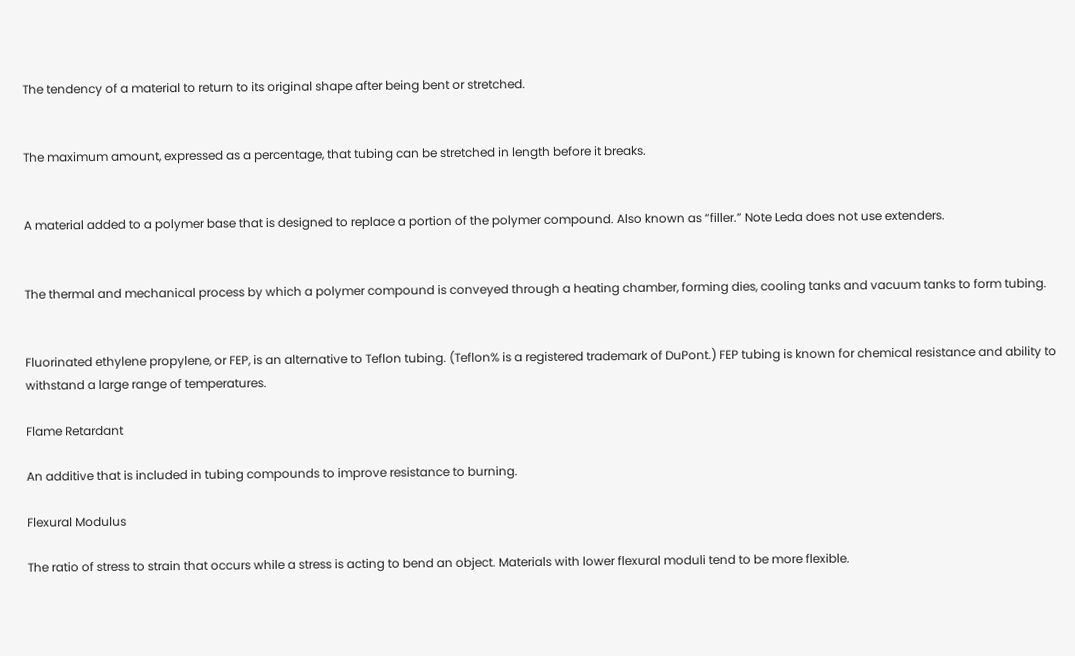The tendency of a material to return to its original shape after being bent or stretched.


The maximum amount, expressed as a percentage, that tubing can be stretched in length before it breaks.


A material added to a polymer base that is designed to replace a portion of the polymer compound. Also known as “filler.” Note Leda does not use extenders.


The thermal and mechanical process by which a polymer compound is conveyed through a heating chamber, forming dies, cooling tanks and vacuum tanks to form tubing.


Fluorinated ethylene propylene, or FEP, is an alternative to Teflon tubing. (Teflon% is a registered trademark of DuPont.) FEP tubing is known for chemical resistance and ability to withstand a large range of temperatures.

Flame Retardant

An additive that is included in tubing compounds to improve resistance to burning.

Flexural Modulus

The ratio of stress to strain that occurs while a stress is acting to bend an object. Materials with lower flexural moduli tend to be more flexible.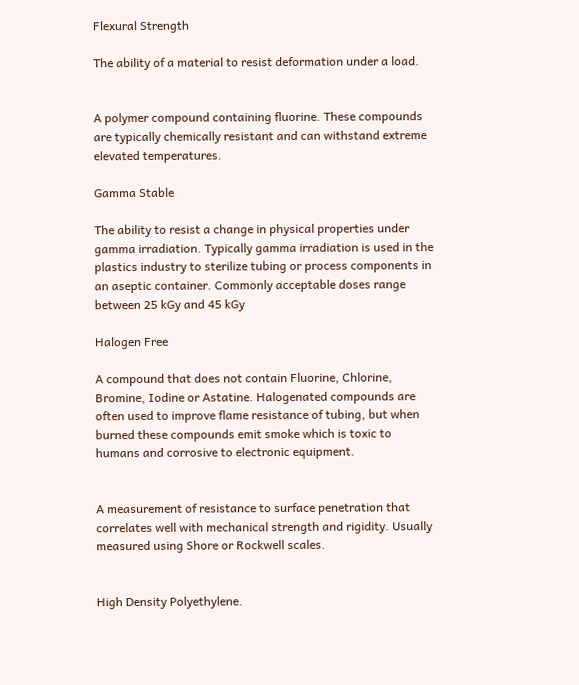Flexural Strength

The ability of a material to resist deformation under a load.


A polymer compound containing fluorine. These compounds are typically chemically resistant and can withstand extreme elevated temperatures.

Gamma Stable

The ability to resist a change in physical properties under gamma irradiation. Typically gamma irradiation is used in the plastics industry to sterilize tubing or process components in an aseptic container. Commonly acceptable doses range between 25 kGy and 45 kGy

Halogen Free

A compound that does not contain Fluorine, Chlorine, Bromine, Iodine or Astatine. Halogenated compounds are often used to improve flame resistance of tubing, but when burned these compounds emit smoke which is toxic to humans and corrosive to electronic equipment.


A measurement of resistance to surface penetration that correlates well with mechanical strength and rigidity. Usually measured using Shore or Rockwell scales.


High Density Polyethylene.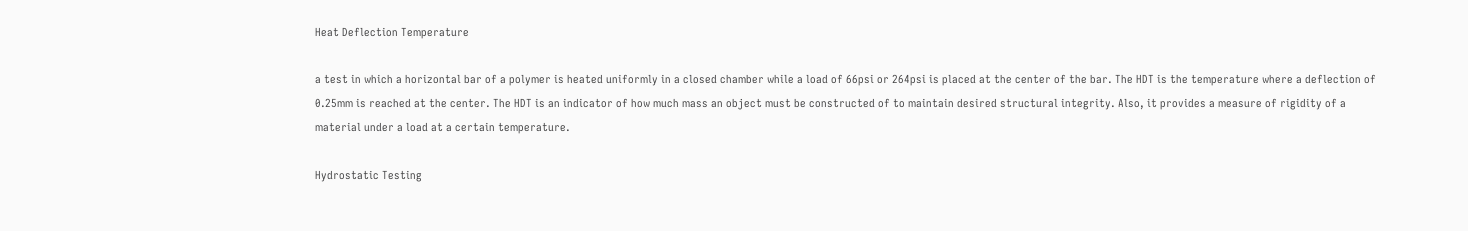Heat Deflection Temperature

a test in which a horizontal bar of a polymer is heated uniformly in a closed chamber while a load of 66psi or 264psi is placed at the center of the bar. The HDT is the temperature where a deflection of 0.25mm is reached at the center. The HDT is an indicator of how much mass an object must be constructed of to maintain desired structural integrity. Also, it provides a measure of rigidity of a material under a load at a certain temperature.

Hydrostatic Testing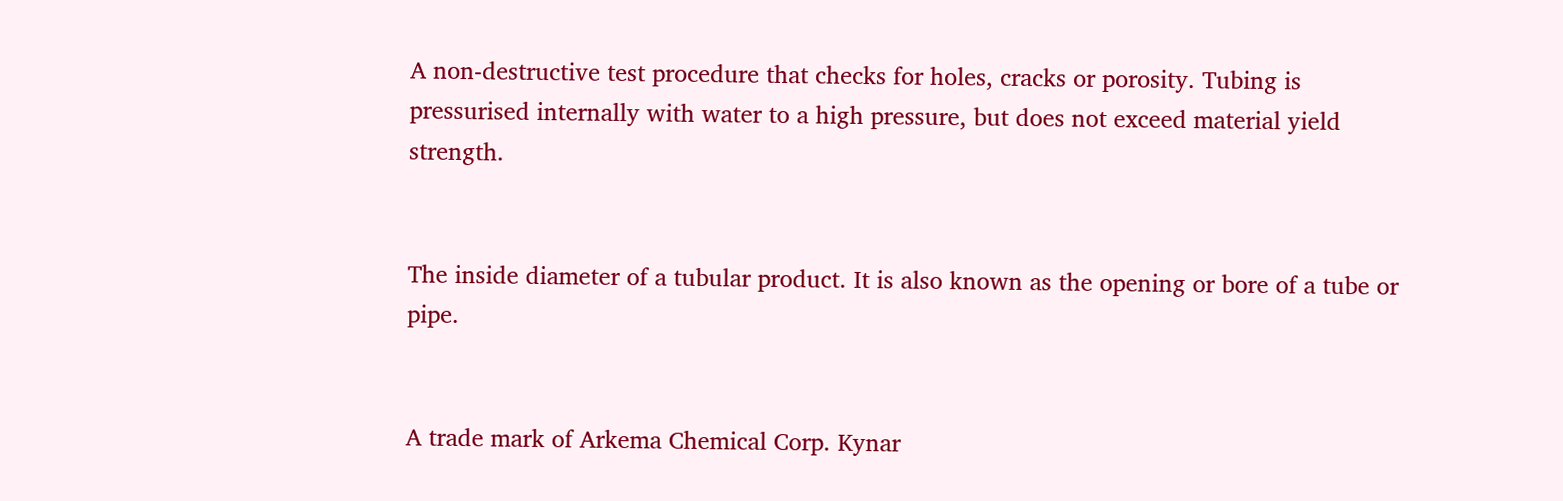A non-destructive test procedure that checks for holes, cracks or porosity. Tubing is pressurised internally with water to a high pressure, but does not exceed material yield strength.


The inside diameter of a tubular product. It is also known as the opening or bore of a tube or pipe.


A trade mark of Arkema Chemical Corp. Kynar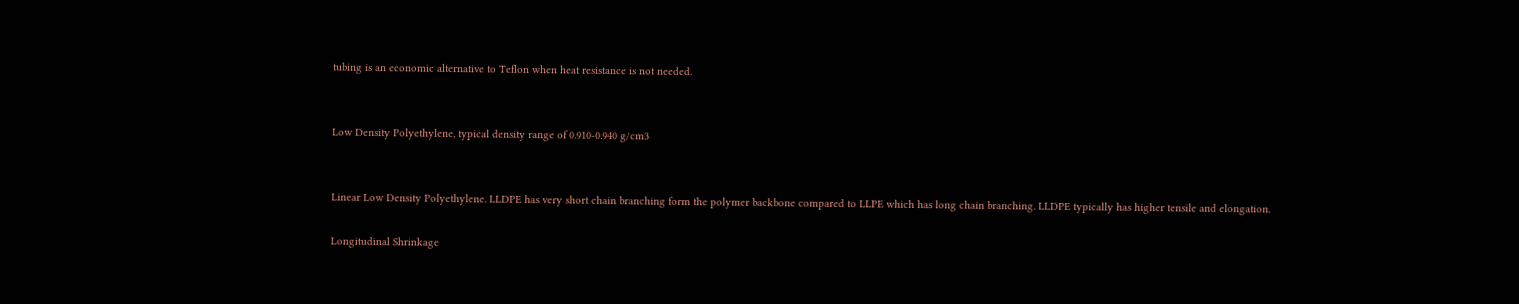tubing is an economic alternative to Teflon when heat resistance is not needed.


Low Density Polyethylene, typical density range of 0.910-0.940 g/cm3


Linear Low Density Polyethylene. LLDPE has very short chain branching form the polymer backbone compared to LLPE which has long chain branching. LLDPE typically has higher tensile and elongation.

Longitudinal Shrinkage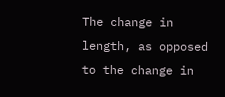The change in length, as opposed to the change in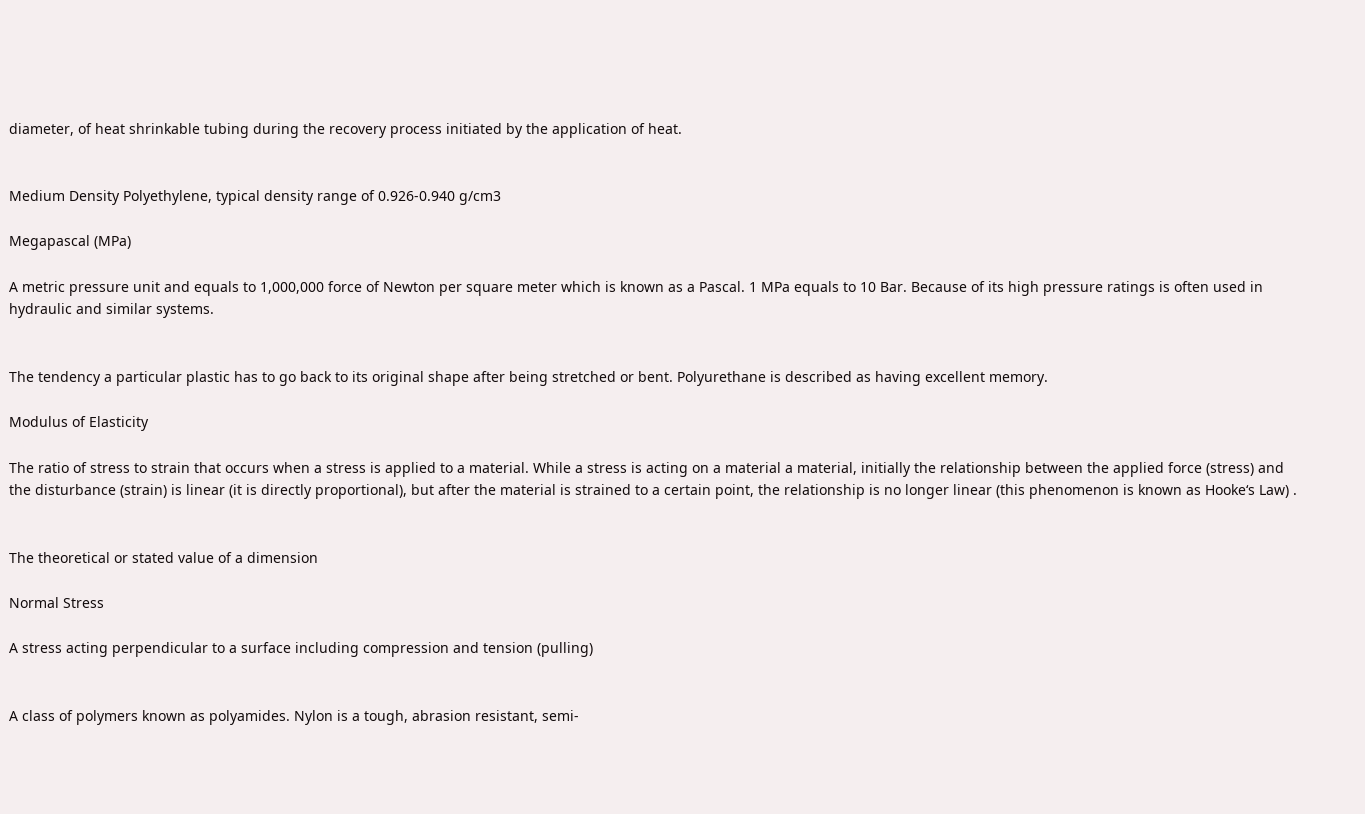diameter, of heat shrinkable tubing during the recovery process initiated by the application of heat.


Medium Density Polyethylene, typical density range of 0.926-0.940 g/cm3

Megapascal (MPa)

A metric pressure unit and equals to 1,000,000 force of Newton per square meter which is known as a Pascal. 1 MPa equals to 10 Bar. Because of its high pressure ratings is often used in hydraulic and similar systems.


The tendency a particular plastic has to go back to its original shape after being stretched or bent. Polyurethane is described as having excellent memory.

Modulus of Elasticity

The ratio of stress to strain that occurs when a stress is applied to a material. While a stress is acting on a material a material, initially the relationship between the applied force (stress) and the disturbance (strain) is linear (it is directly proportional), but after the material is strained to a certain point, the relationship is no longer linear (this phenomenon is known as Hooke‘s Law) .


The theoretical or stated value of a dimension

Normal Stress

A stress acting perpendicular to a surface including compression and tension (pulling)


A class of polymers known as polyamides. Nylon is a tough, abrasion resistant, semi-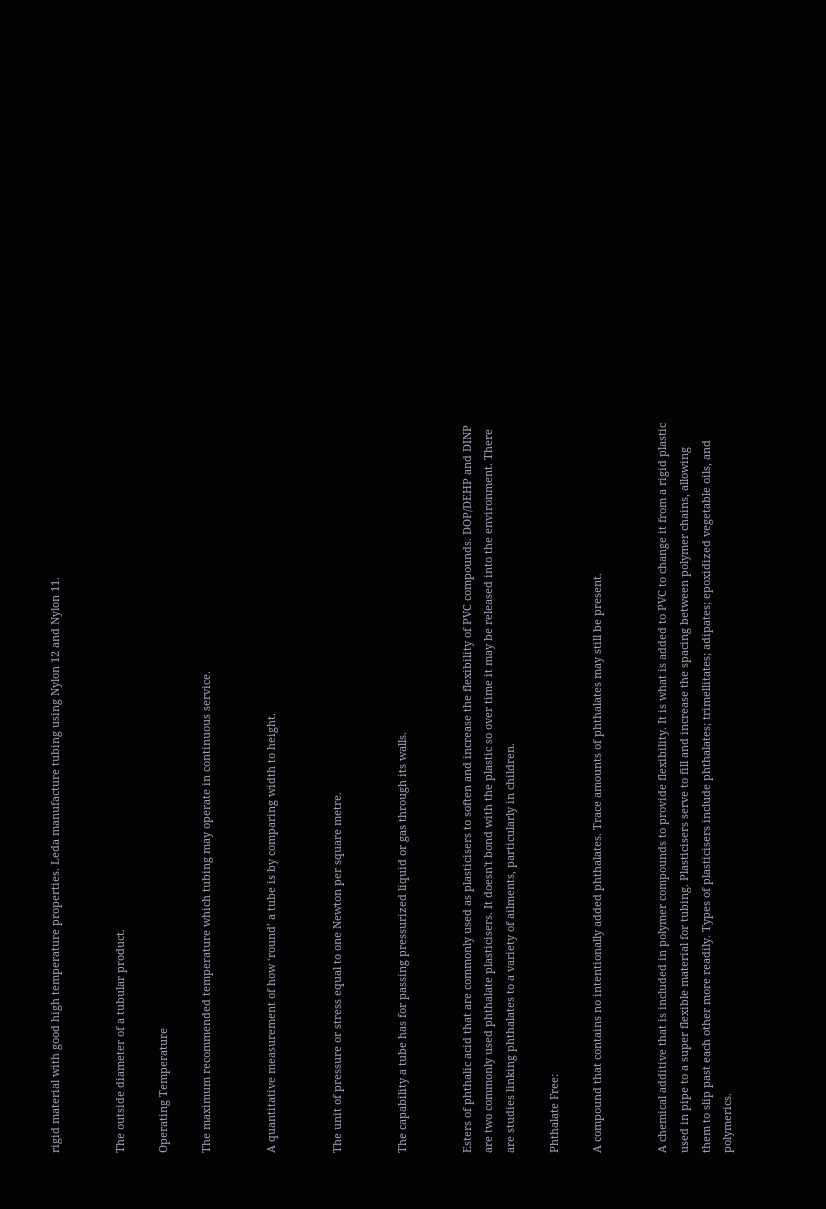rigid material with good high temperature properties. Leda manufacture tubing using Nylon 12 and Nylon 11.


The outside diameter of a tubular product.

Operating Temperature

The maximum recommended temperature which tubing may operate in continuous service.


A quantitative measurement of how ‘round’ a tube is by comparing width to height.


The unit of pressure or stress equal to one Newton per square metre.


The capability a tube has for passing pressurized liquid or gas through its walls.


Esters of phthalic acid that are commonly used as plasticisers to soften and increase the flexibility of PVC compounds. DOP/DEHP and DINP are two commonly used phthalate plasticisers. It doesn't bond with the plastic so over time it may be released into the environment. There are studies linking phthalates to a variety of ailments, particularly in children.

Phthalate Free:

A compound that contains no intentionally added phthalates. Trace amounts of phthalates may still be present.


A chemical additive that is included in polymer compounds to provide flexibility. It is what is added to PVC to change it from a rigid plastic used in pipe to a super flexible material for tubing. Plasticisers serve to fill and increase the spacing between polymer chains, allowing them to slip past each other more readily. Types of plasticisers include phthalates; trimellitates; adipates; epoxidized vegetable oils, and polymerics.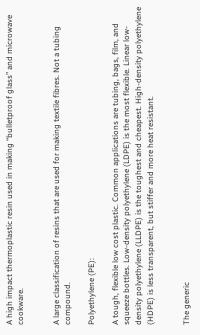A high impact thermoplastic resin used in making “bulletproof glass” and microwave cookware.


A large classification of resins that are used for making textile fibres. Not a tubing compound.

Polyethylene (PE):

A tough, flexible low cost plastic. Common applications are tubing, bags, film, and squeeze bottles. Low-density polyethylene (LDPE) is the most flexible. Linear low-density polyethylene (LLDPE) is the toughest and cheapest. High-density polyethylene (HDPE) is less transparent, but stiffer and more heat resistant.


The generic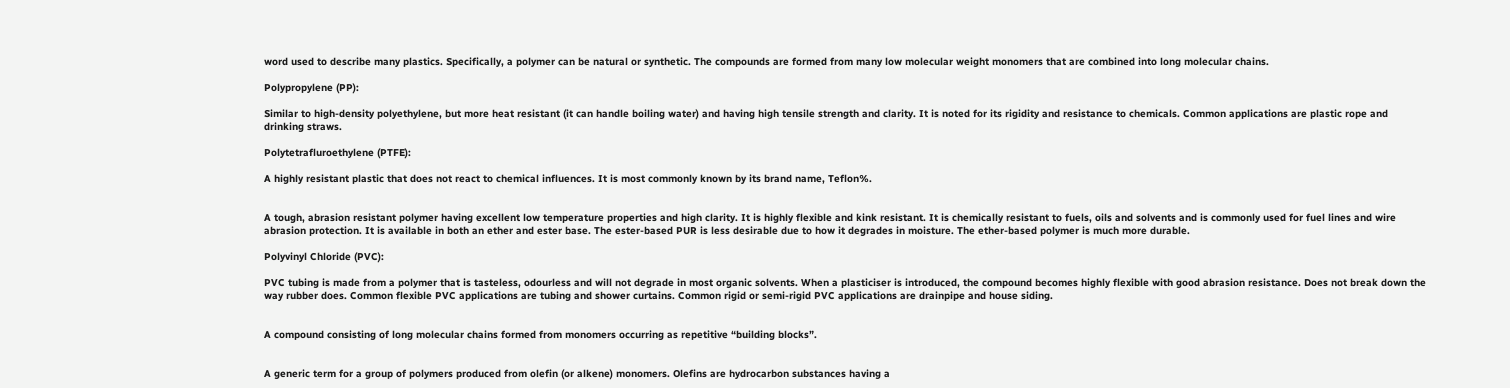word used to describe many plastics. Specifically, a polymer can be natural or synthetic. The compounds are formed from many low molecular weight monomers that are combined into long molecular chains.

Polypropylene (PP):

Similar to high-density polyethylene, but more heat resistant (it can handle boiling water) and having high tensile strength and clarity. It is noted for its rigidity and resistance to chemicals. Common applications are plastic rope and drinking straws.

Polytetrafluroethylene (PTFE):

A highly resistant plastic that does not react to chemical influences. It is most commonly known by its brand name, Teflon%.


A tough, abrasion resistant polymer having excellent low temperature properties and high clarity. It is highly flexible and kink resistant. It is chemically resistant to fuels, oils and solvents and is commonly used for fuel lines and wire abrasion protection. It is available in both an ether and ester base. The ester-based PUR is less desirable due to how it degrades in moisture. The ether-based polymer is much more durable.

Polyvinyl Chloride (PVC):

PVC tubing is made from a polymer that is tasteless, odourless and will not degrade in most organic solvents. When a plasticiser is introduced, the compound becomes highly flexible with good abrasion resistance. Does not break down the way rubber does. Common flexible PVC applications are tubing and shower curtains. Common rigid or semi-rigid PVC applications are drainpipe and house siding.


A compound consisting of long molecular chains formed from monomers occurring as repetitive “building blocks”.


A generic term for a group of polymers produced from olefin (or alkene) monomers. Olefins are hydrocarbon substances having a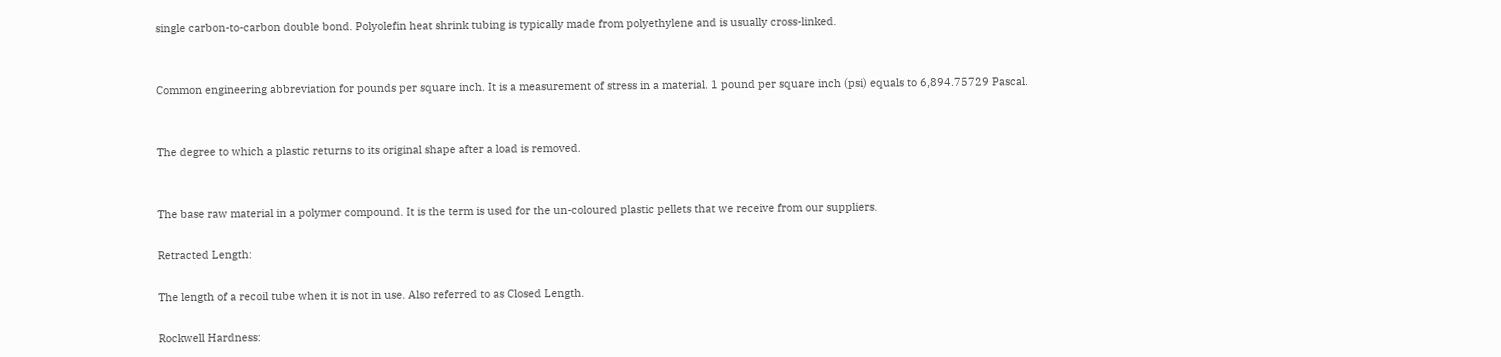single carbon-to-carbon double bond. Polyolefin heat shrink tubing is typically made from polyethylene and is usually cross-linked.


Common engineering abbreviation for pounds per square inch. It is a measurement of stress in a material. 1 pound per square inch (psi) equals to 6,894.75729 Pascal.


The degree to which a plastic returns to its original shape after a load is removed.


The base raw material in a polymer compound. It is the term is used for the un-coloured plastic pellets that we receive from our suppliers.

Retracted Length:

The length of a recoil tube when it is not in use. Also referred to as Closed Length.

Rockwell Hardness: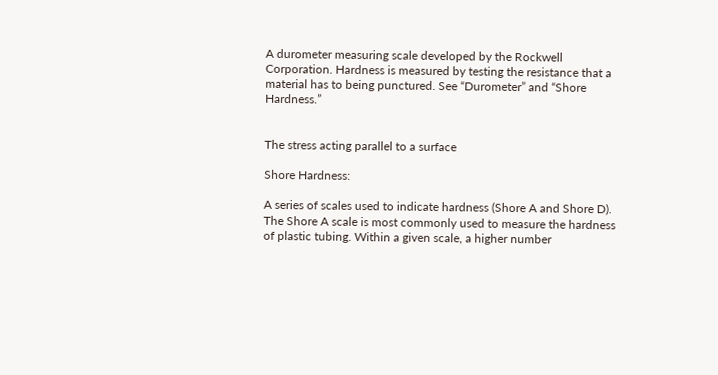A durometer measuring scale developed by the Rockwell Corporation. Hardness is measured by testing the resistance that a material has to being punctured. See “Durometer” and “Shore Hardness.”


The stress acting parallel to a surface

Shore Hardness:

A series of scales used to indicate hardness (Shore A and Shore D). The Shore A scale is most commonly used to measure the hardness of plastic tubing. Within a given scale, a higher number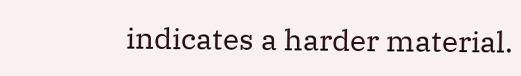indicates a harder material.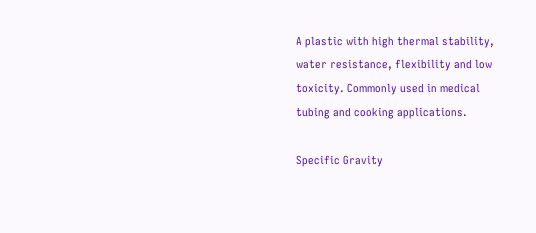A plastic with high thermal stability, water resistance, flexibility and low toxicity. Commonly used in medical tubing and cooking applications.

Specific Gravity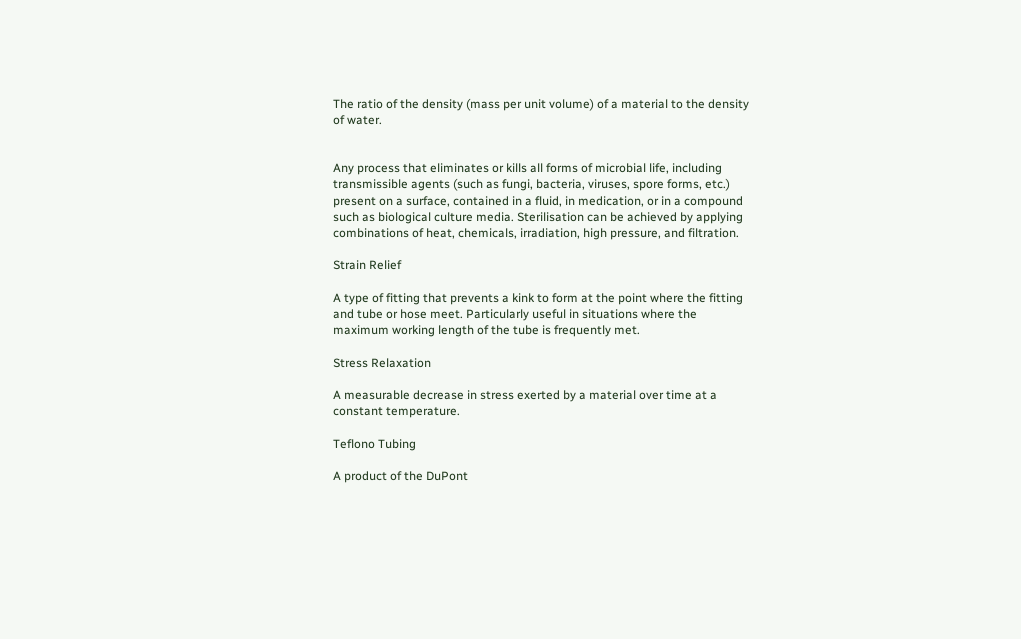The ratio of the density (mass per unit volume) of a material to the density of water.


Any process that eliminates or kills all forms of microbial life, including transmissible agents (such as fungi, bacteria, viruses, spore forms, etc.) present on a surface, contained in a fluid, in medication, or in a compound such as biological culture media. Sterilisation can be achieved by applying combinations of heat, chemicals, irradiation, high pressure, and filtration.

Strain Relief

A type of fitting that prevents a kink to form at the point where the fitting and tube or hose meet. Particularly useful in situations where the maximum working length of the tube is frequently met.

Stress Relaxation

A measurable decrease in stress exerted by a material over time at a constant temperature.

Teflono Tubing

A product of the DuPont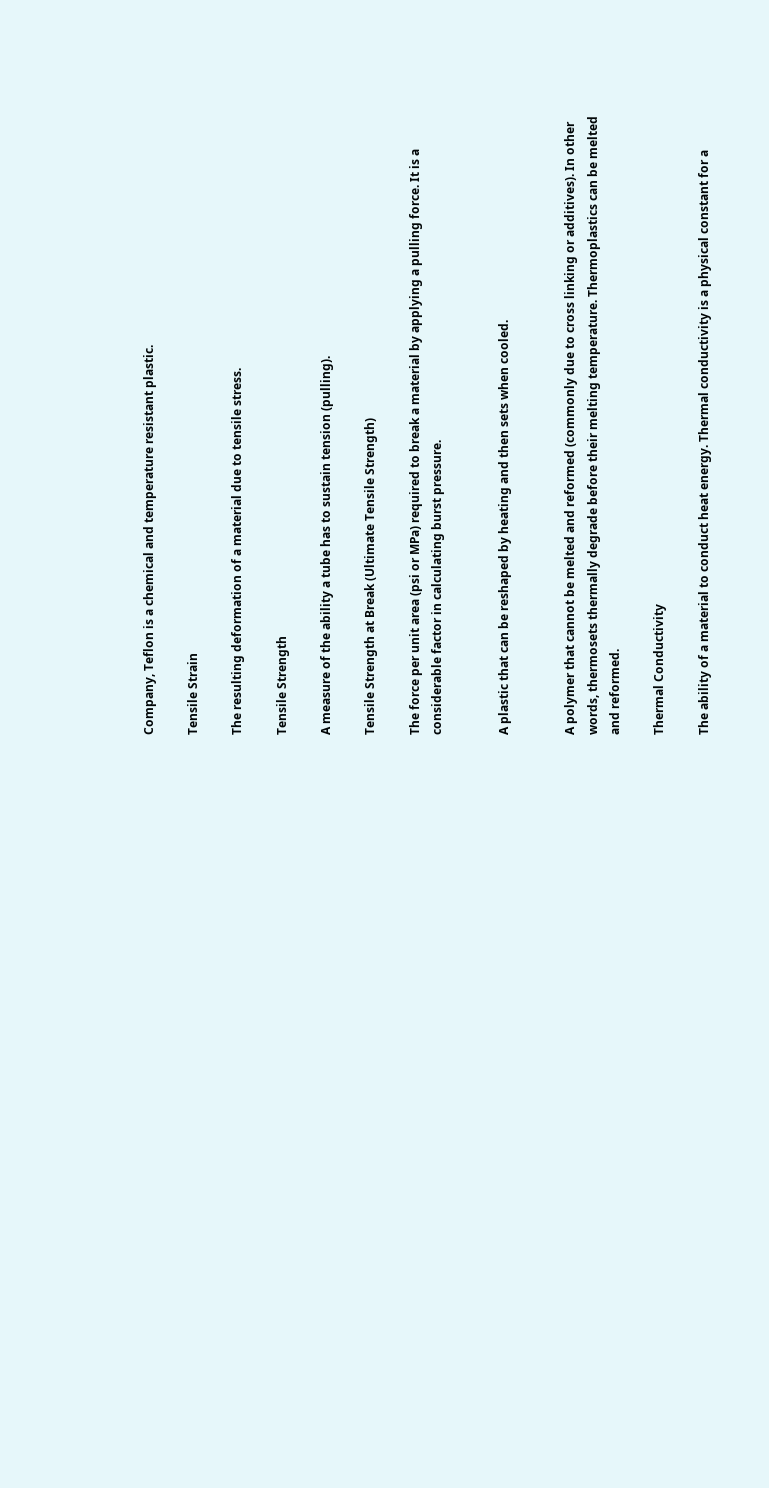Company, Teflon is a chemical and temperature resistant plastic.

Tensile Strain

The resulting deformation of a material due to tensile stress.

Tensile Strength

A measure of the ability a tube has to sustain tension (pulling).

Tensile Strength at Break (Ultimate Tensile Strength)

The force per unit area (psi or MPa) required to break a material by applying a pulling force. It is a considerable factor in calculating burst pressure.


A plastic that can be reshaped by heating and then sets when cooled.


A polymer that cannot be melted and reformed (commonly due to cross linking or additives). In other words, thermosets thermally degrade before their melting temperature. Thermoplastics can be melted and reformed.

Thermal Conductivity

The ability of a material to conduct heat energy. Thermal conductivity is a physical constant for a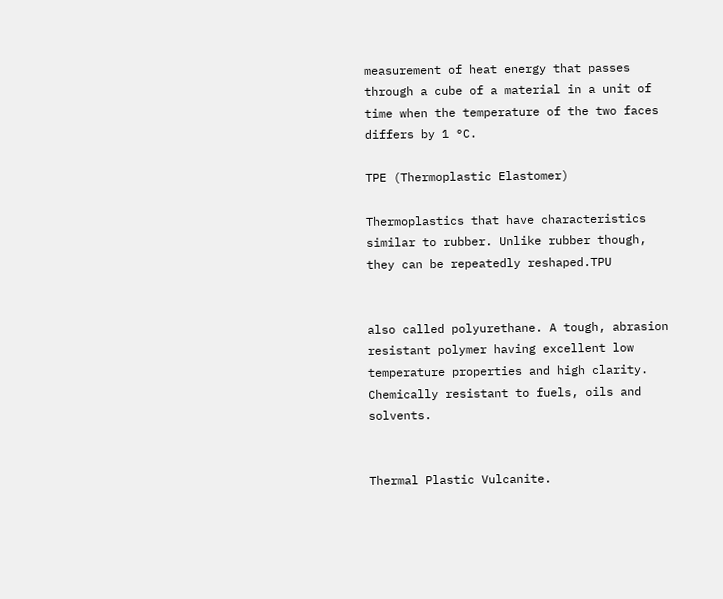measurement of heat energy that passes through a cube of a material in a unit of time when the temperature of the two faces differs by 1 °C.

TPE (Thermoplastic Elastomer)

Thermoplastics that have characteristics similar to rubber. Unlike rubber though, they can be repeatedly reshaped.TPU


also called polyurethane. A tough, abrasion resistant polymer having excellent low temperature properties and high clarity. Chemically resistant to fuels, oils and solvents.


Thermal Plastic Vulcanite.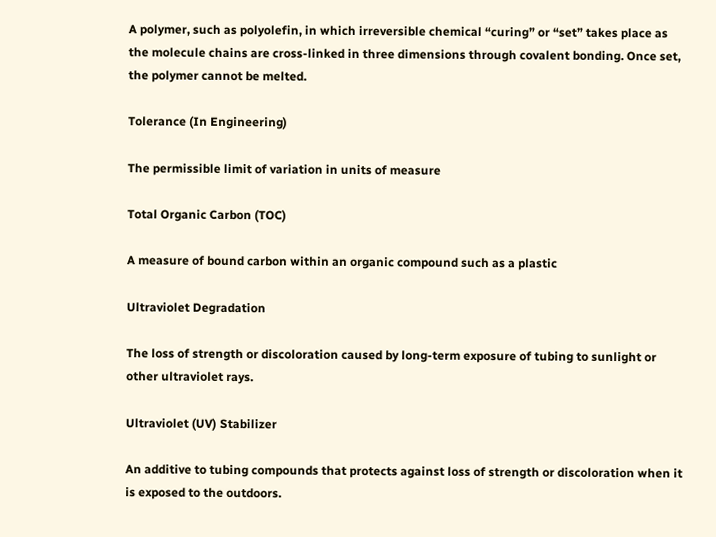A polymer, such as polyolefin, in which irreversible chemical “curing” or “set” takes place as the molecule chains are cross-linked in three dimensions through covalent bonding. Once set, the polymer cannot be melted.

Tolerance (In Engineering)

The permissible limit of variation in units of measure

Total Organic Carbon (TOC)

A measure of bound carbon within an organic compound such as a plastic

Ultraviolet Degradation

The loss of strength or discoloration caused by long-term exposure of tubing to sunlight or other ultraviolet rays.

Ultraviolet (UV) Stabilizer

An additive to tubing compounds that protects against loss of strength or discoloration when it is exposed to the outdoors.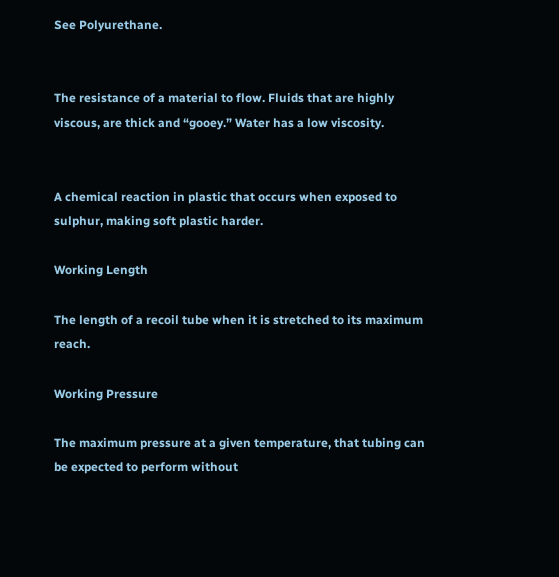See Polyurethane.


The resistance of a material to flow. Fluids that are highly viscous, are thick and “gooey.” Water has a low viscosity.


A chemical reaction in plastic that occurs when exposed to sulphur, making soft plastic harder.

Working Length

The length of a recoil tube when it is stretched to its maximum reach.

Working Pressure

The maximum pressure at a given temperature, that tubing can be expected to perform without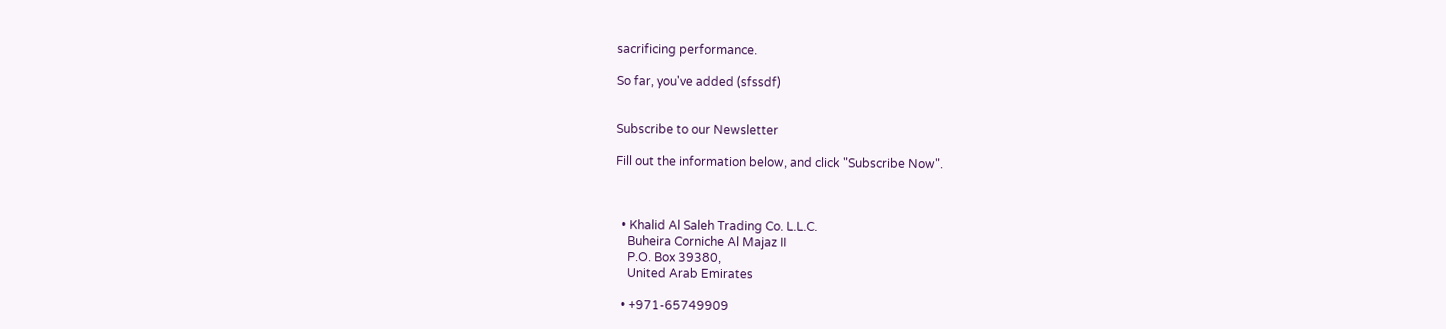sacrificing performance.

So far, you've added (sfssdf)


Subscribe to our Newsletter

Fill out the information below, and click "Subscribe Now".



  • Khalid Al Saleh Trading Co. L.L.C.
    Buheira Corniche Al Majaz II
    P.O. Box 39380,
    United Arab Emirates

  • +971-65749909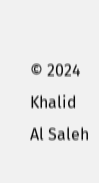© 2024 Khalid Al Saleh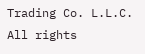Trading Co. L.L.C. All rights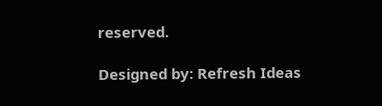reserved.

Designed by: Refresh Ideas